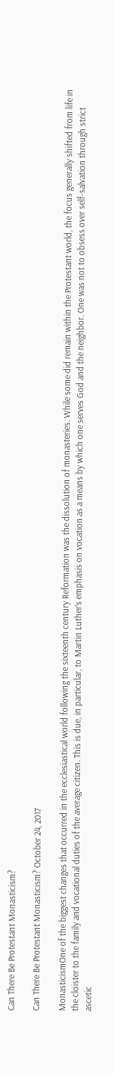Can There Be Protestant Monasticism?

Can There Be Protestant Monasticism? October 24, 2017

MonasticismOne of the biggest changes that occurred in the ecclesiastical world following the sixteenth century Reformation was the dissolution of monasteries. While some did remain within the Protestant world, the focus generally shifted from life in the cloister to the family and vocational duties of the average citizen. This is due, in particular, to Martin Luther’s emphasis on vocation as a means by which one serves God and the neighbor. One was not to obsess over self-salvation through strict ascetic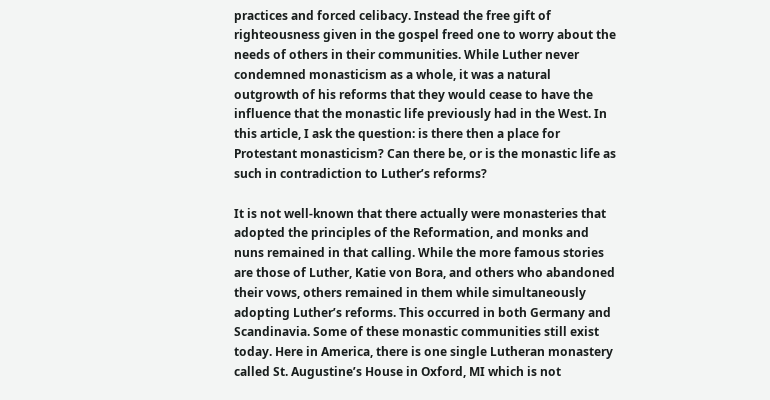practices and forced celibacy. Instead the free gift of righteousness given in the gospel freed one to worry about the needs of others in their communities. While Luther never condemned monasticism as a whole, it was a natural outgrowth of his reforms that they would cease to have the influence that the monastic life previously had in the West. In this article, I ask the question: is there then a place for Protestant monasticism? Can there be, or is the monastic life as such in contradiction to Luther’s reforms?

It is not well-known that there actually were monasteries that adopted the principles of the Reformation, and monks and nuns remained in that calling. While the more famous stories are those of Luther, Katie von Bora, and others who abandoned their vows, others remained in them while simultaneously adopting Luther’s reforms. This occurred in both Germany and Scandinavia. Some of these monastic communities still exist today. Here in America, there is one single Lutheran monastery called St. Augustine’s House in Oxford, MI which is not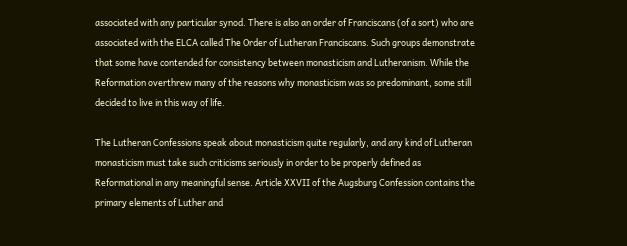associated with any particular synod. There is also an order of Franciscans (of a sort) who are associated with the ELCA called The Order of Lutheran Franciscans. Such groups demonstrate that some have contended for consistency between monasticism and Lutheranism. While the Reformation overthrew many of the reasons why monasticism was so predominant, some still decided to live in this way of life.

The Lutheran Confessions speak about monasticism quite regularly, and any kind of Lutheran monasticism must take such criticisms seriously in order to be properly defined as Reformational in any meaningful sense. Article XXVII of the Augsburg Confession contains the primary elements of Luther and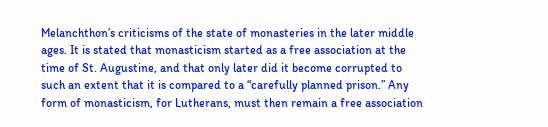Melanchthon’s criticisms of the state of monasteries in the later middle ages. It is stated that monasticism started as a free association at the time of St. Augustine, and that only later did it become corrupted to such an extent that it is compared to a “carefully planned prison.” Any form of monasticism, for Lutherans, must then remain a free association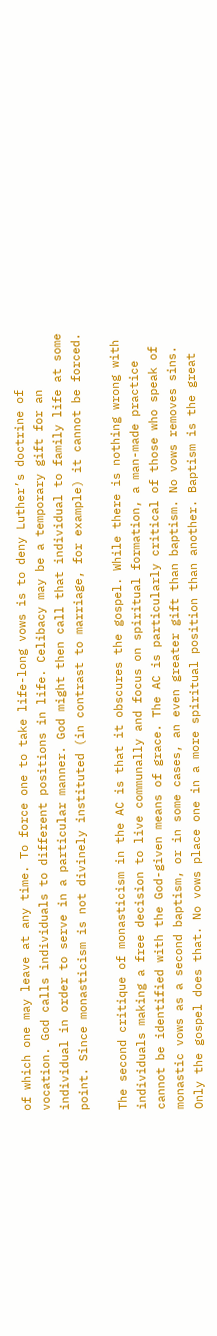of which one may leave at any time. To force one to take life-long vows is to deny Luther’s doctrine of vocation. God calls individuals to different positions in life. Celibacy may be a temporary gift for an individual in order to serve in a particular manner. God might then call that individual to family life at some point. Since monasticism is not divinely instituted (in contrast to marriage, for example) it cannot be forced.

The second critique of monasticism in the AC is that it obscures the gospel. While there is nothing wrong with individuals making a free decision to live communally and focus on spiritual formation, a man-made practice cannot be identified with the God-given means of grace. The AC is particularly critical of those who speak of monastic vows as a second baptism, or in some cases, an even greater gift than baptism. No vows removes sins. Only the gospel does that. No vows place one in a more spiritual position than another. Baptism is the great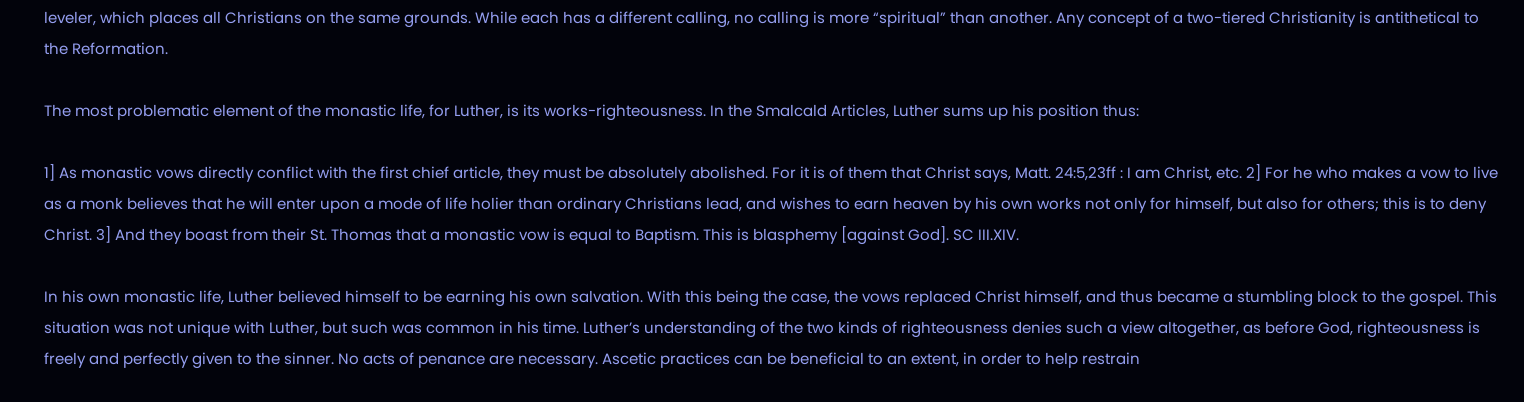leveler, which places all Christians on the same grounds. While each has a different calling, no calling is more “spiritual” than another. Any concept of a two-tiered Christianity is antithetical to the Reformation.

The most problematic element of the monastic life, for Luther, is its works-righteousness. In the Smalcald Articles, Luther sums up his position thus:

1] As monastic vows directly conflict with the first chief article, they must be absolutely abolished. For it is of them that Christ says, Matt. 24:5,23ff : I am Christ, etc. 2] For he who makes a vow to live as a monk believes that he will enter upon a mode of life holier than ordinary Christians lead, and wishes to earn heaven by his own works not only for himself, but also for others; this is to deny Christ. 3] And they boast from their St. Thomas that a monastic vow is equal to Baptism. This is blasphemy [against God]. SC III.XIV.

In his own monastic life, Luther believed himself to be earning his own salvation. With this being the case, the vows replaced Christ himself, and thus became a stumbling block to the gospel. This situation was not unique with Luther, but such was common in his time. Luther’s understanding of the two kinds of righteousness denies such a view altogether, as before God, righteousness is freely and perfectly given to the sinner. No acts of penance are necessary. Ascetic practices can be beneficial to an extent, in order to help restrain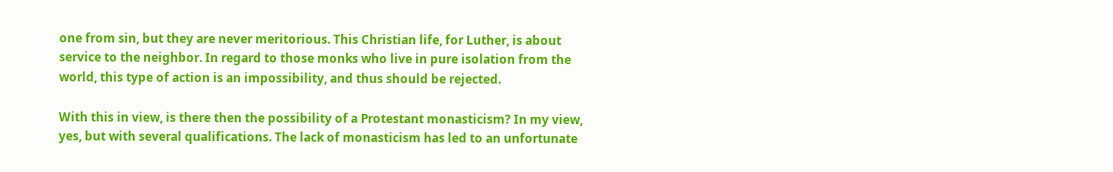one from sin, but they are never meritorious. This Christian life, for Luther, is about service to the neighbor. In regard to those monks who live in pure isolation from the world, this type of action is an impossibility, and thus should be rejected.

With this in view, is there then the possibility of a Protestant monasticism? In my view, yes, but with several qualifications. The lack of monasticism has led to an unfortunate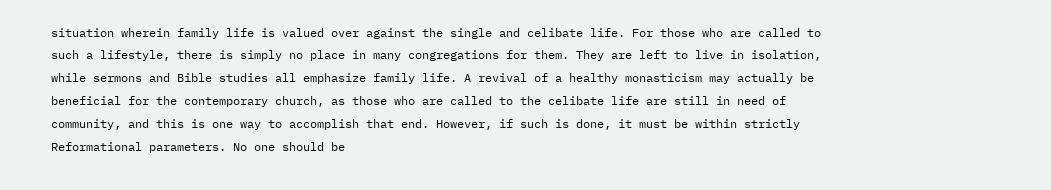situation wherein family life is valued over against the single and celibate life. For those who are called to such a lifestyle, there is simply no place in many congregations for them. They are left to live in isolation, while sermons and Bible studies all emphasize family life. A revival of a healthy monasticism may actually be beneficial for the contemporary church, as those who are called to the celibate life are still in need of community, and this is one way to accomplish that end. However, if such is done, it must be within strictly Reformational parameters. No one should be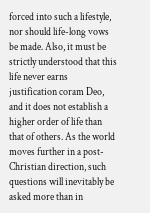forced into such a lifestyle, nor should life-long vows be made. Also, it must be strictly understood that this life never earns justification coram Deo, and it does not establish a higher order of life than that of others. As the world moves further in a post-Christian direction, such questions will inevitably be asked more than in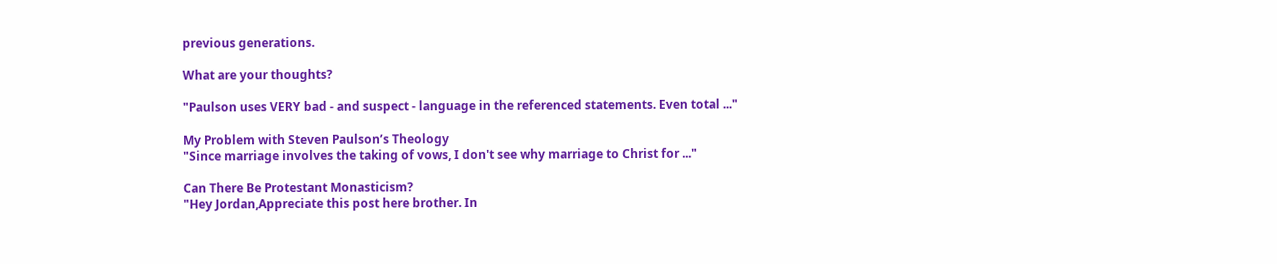previous generations.

What are your thoughts?

"Paulson uses VERY bad - and suspect - language in the referenced statements. Even total ..."

My Problem with Steven Paulson’s Theology
"Since marriage involves the taking of vows, I don't see why marriage to Christ for ..."

Can There Be Protestant Monasticism?
"Hey Jordan,Appreciate this post here brother. In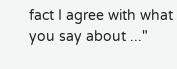fact I agree with what you say about ..."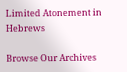Limited Atonement in Hebrews

Browse Our Archives